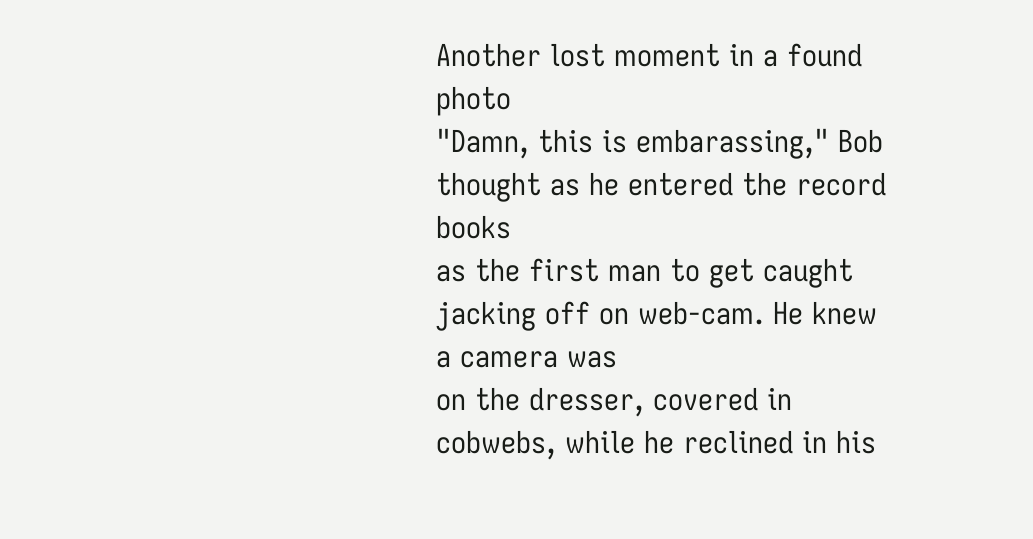Another lost moment in a found photo
"Damn, this is embarassing," Bob thought as he entered the record books
as the first man to get caught jacking off on web-cam. He knew a camera was
on the dresser, covered in cobwebs, while he reclined in his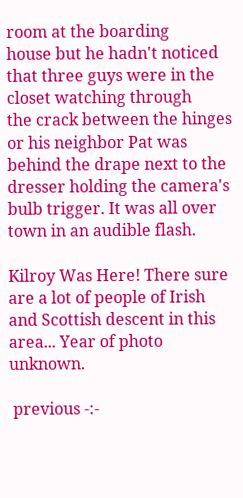room at the boarding
house but he hadn't noticed that three guys were in the closet watching through
the crack between the hinges or his neighbor Pat was behind the drape next to the
dresser holding the camera's bulb trigger. It was all over town in an audible flash.

Kilroy Was Here! There sure are a lot of people of Irish and Scottish descent in this area... Year of photo unknown.

 previous -:-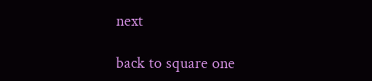next

back to square one